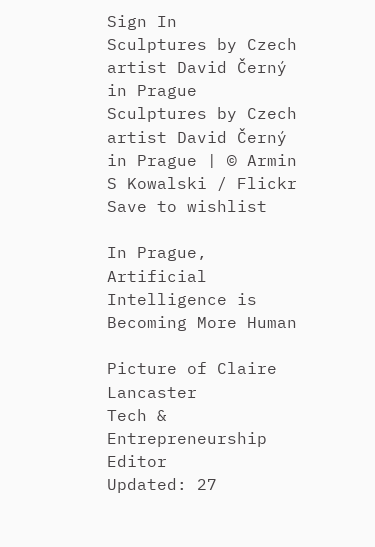Sign In
Sculptures by Czech artist David Černý in Prague
Sculptures by Czech artist David Černý in Prague | © Armin S Kowalski / Flickr
Save to wishlist

In Prague, Artificial Intelligence is Becoming More Human

Picture of Claire Lancaster
Tech & Entrepreneurship Editor
Updated: 27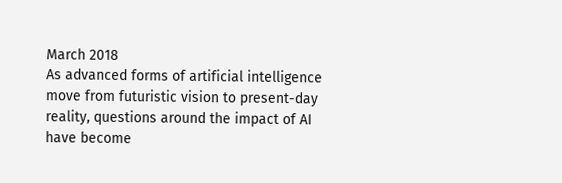March 2018
As advanced forms of artificial intelligence move from futuristic vision to present-day reality, questions around the impact of AI have become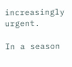increasingly urgent.

In a season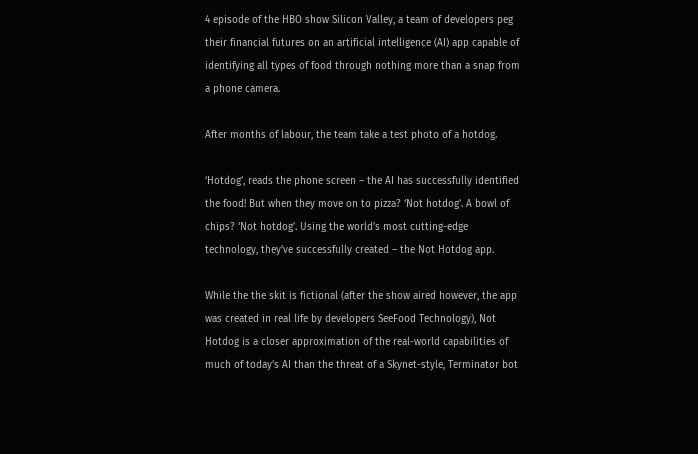4 episode of the HBO show Silicon Valley, a team of developers peg their financial futures on an artificial intelligence (AI) app capable of identifying all types of food through nothing more than a snap from a phone camera.

After months of labour, the team take a test photo of a hotdog.

‘Hotdog’, reads the phone screen – the AI has successfully identified the food! But when they move on to pizza? ‘Not hotdog’. A bowl of chips? ‘Not hotdog’. Using the world’s most cutting-edge technology, they’ve successfully created – the Not Hotdog app.

While the the skit is fictional (after the show aired however, the app was created in real life by developers SeeFood Technology), Not Hotdog is a closer approximation of the real-world capabilities of much of today’s AI than the threat of a Skynet-style, Terminator bot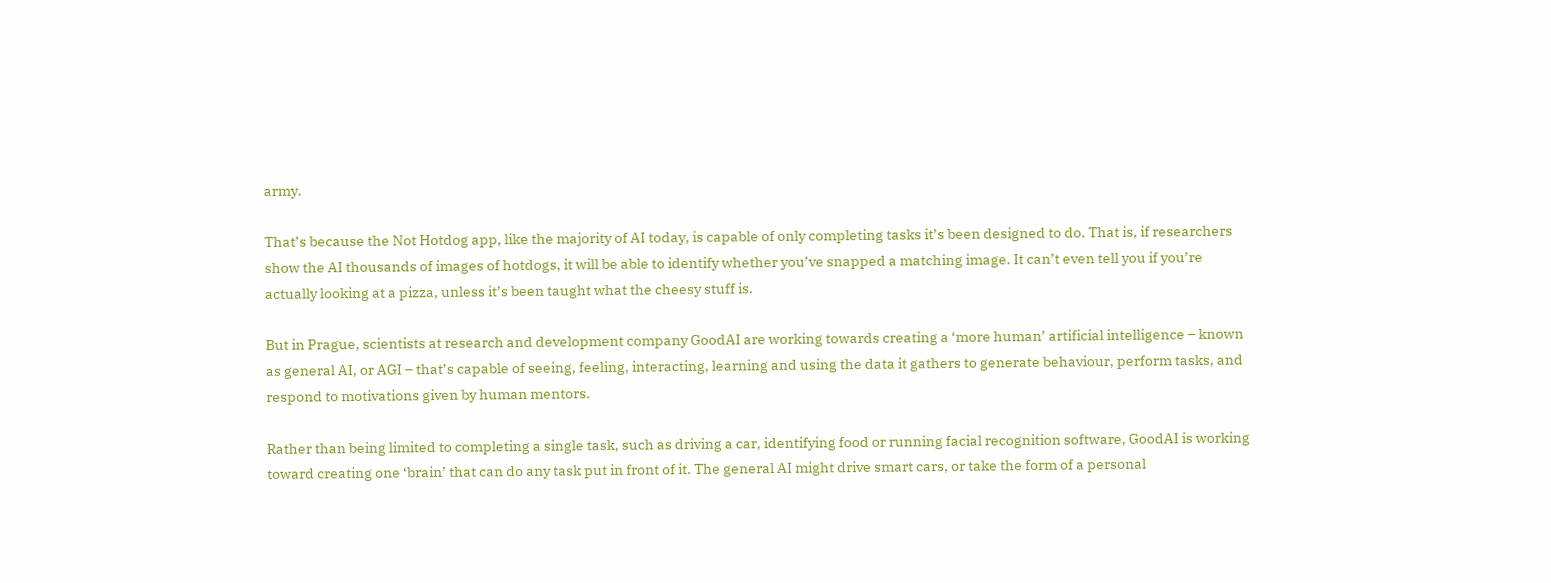army.

That’s because the Not Hotdog app, like the majority of AI today, is capable of only completing tasks it’s been designed to do. That is, if researchers show the AI thousands of images of hotdogs, it will be able to identify whether you’ve snapped a matching image. It can’t even tell you if you’re actually looking at a pizza, unless it’s been taught what the cheesy stuff is.

But in Prague, scientists at research and development company GoodAI are working towards creating a ‘more human’ artificial intelligence – known as general AI, or AGI – that’s capable of seeing, feeling, interacting, learning and using the data it gathers to generate behaviour, perform tasks, and respond to motivations given by human mentors.

Rather than being limited to completing a single task, such as driving a car, identifying food or running facial recognition software, GoodAI is working toward creating one ‘brain’ that can do any task put in front of it. The general AI might drive smart cars, or take the form of a personal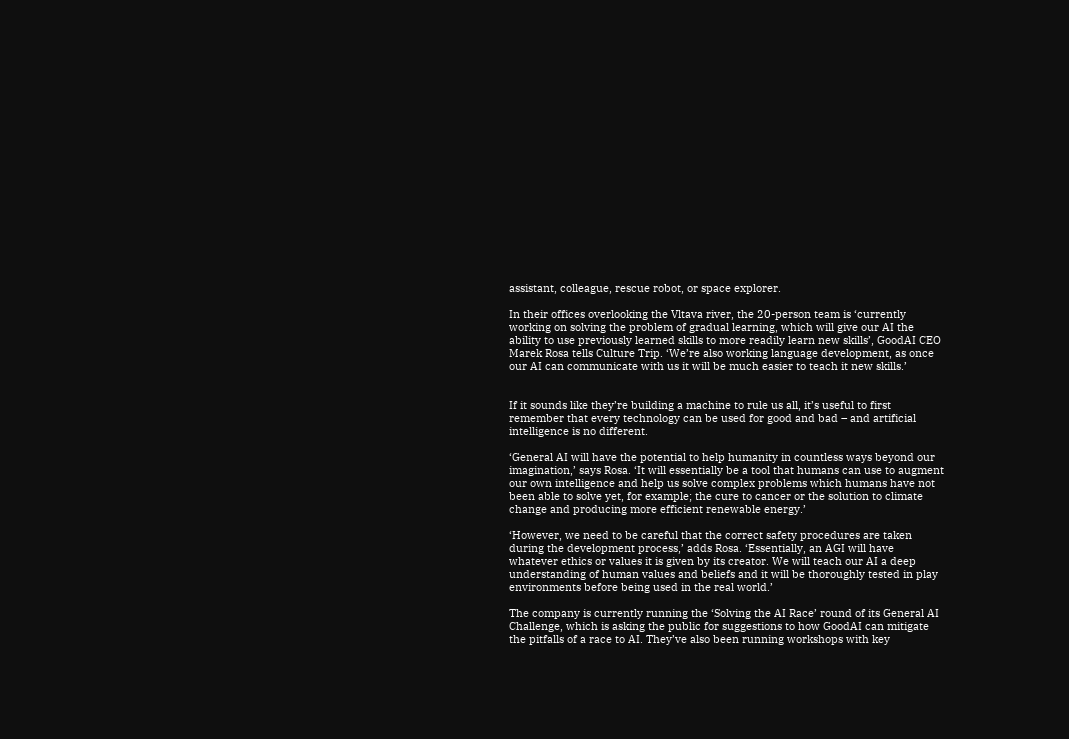assistant, colleague, rescue robot, or space explorer.

In their offices overlooking the Vltava river, the 20-person team is ‘currently working on solving the problem of gradual learning, which will give our AI the ability to use previously learned skills to more readily learn new skills’, GoodAI CEO Marek Rosa tells Culture Trip. ‘We’re also working language development, as once our AI can communicate with us it will be much easier to teach it new skills.’


If it sounds like they’re building a machine to rule us all, it’s useful to first remember that every technology can be used for good and bad – and artificial intelligence is no different.

‘General AI will have the potential to help humanity in countless ways beyond our imagination,’ says Rosa. ‘It will essentially be a tool that humans can use to augment our own intelligence and help us solve complex problems which humans have not been able to solve yet, for example; the cure to cancer or the solution to climate change and producing more efficient renewable energy.’

‘However, we need to be careful that the correct safety procedures are taken during the development process,’ adds Rosa. ‘Essentially, an AGI will have whatever ethics or values it is given by its creator. We will teach our AI a deep understanding of human values and beliefs and it will be thoroughly tested in play environments before being used in the real world.’

The company is currently running the ‘Solving the AI Race’ round of its General AI Challenge, which is asking the public for suggestions to how GoodAI can mitigate the pitfalls of a race to AI. They’ve also been running workshops with key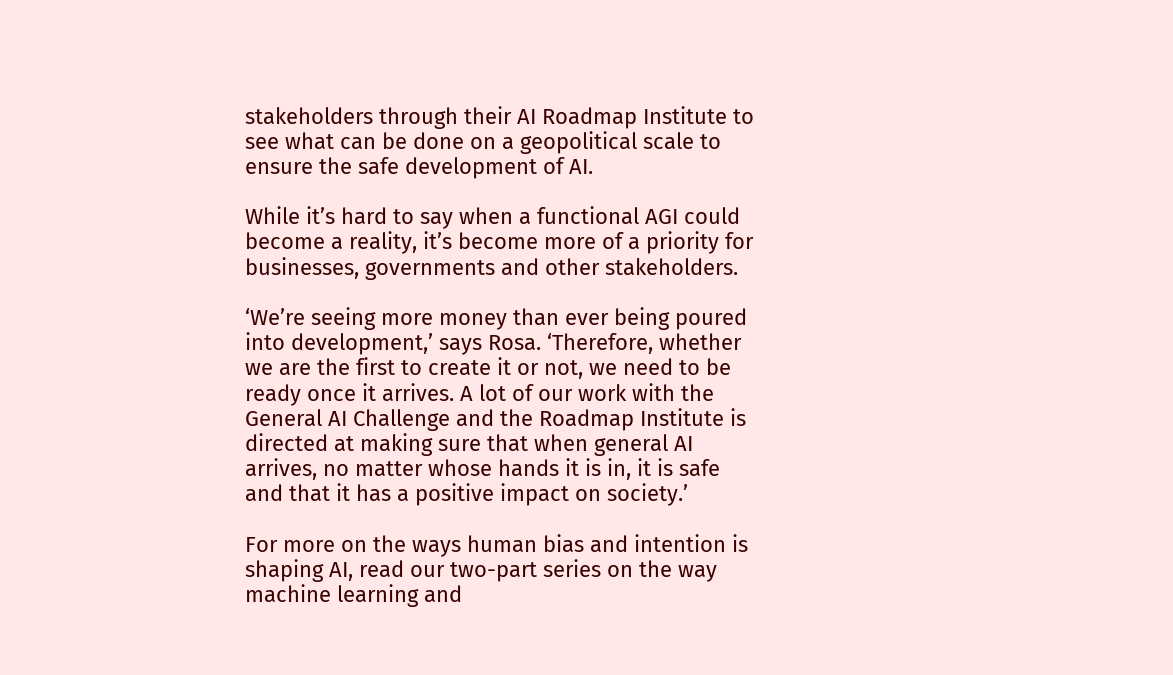stakeholders through their AI Roadmap Institute to see what can be done on a geopolitical scale to ensure the safe development of AI.

While it’s hard to say when a functional AGI could become a reality, it’s become more of a priority for businesses, governments and other stakeholders.

‘We’re seeing more money than ever being poured into development,’ says Rosa. ‘Therefore, whether we are the first to create it or not, we need to be ready once it arrives. A lot of our work with the General AI Challenge and the Roadmap Institute is directed at making sure that when general AI arrives, no matter whose hands it is in, it is safe and that it has a positive impact on society.’

For more on the ways human bias and intention is shaping AI, read our two-part series on the way machine learning and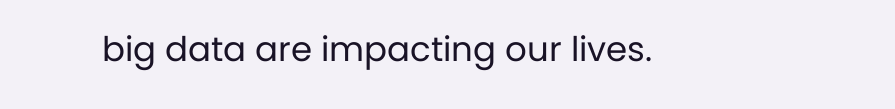big data are impacting our lives.